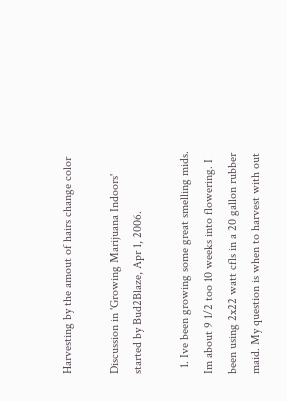Harvesting by the amout of hairs change color

Discussion in 'Growing Marijuana Indoors' started by Bud2Blaze, Apr 1, 2006.

  1. Ive been growing some great smelling mids. Im about 9 1/2 too 10 weeks into flowering. I been using 2x22 watt cfls in a 20 gallon rubber maid. My question is when to harvest with out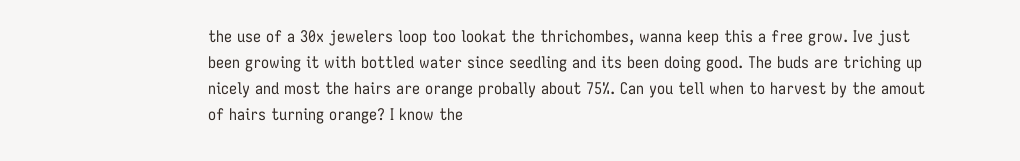the use of a 30x jewelers loop too lookat the thrichombes, wanna keep this a free grow. Ive just been growing it with bottled water since seedling and its been doing good. The buds are triching up nicely and most the hairs are orange probally about 75%. Can you tell when to harvest by the amout of hairs turning orange? I know the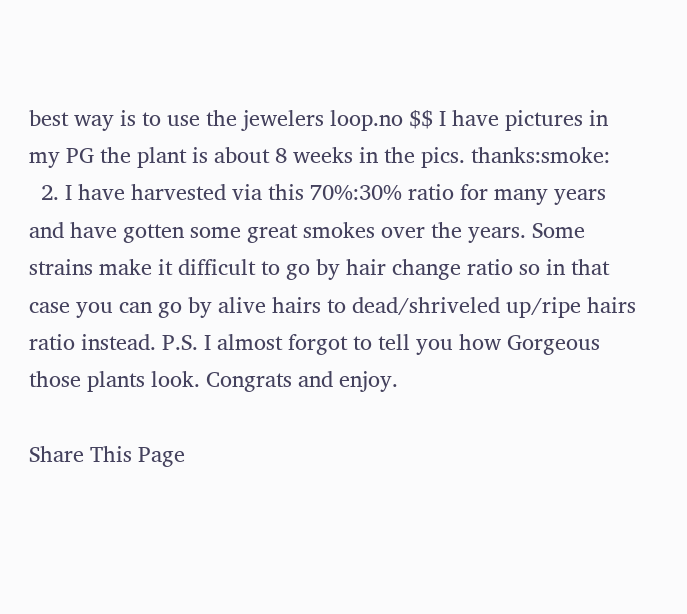best way is to use the jewelers loop.no $$ I have pictures in my PG the plant is about 8 weeks in the pics. thanks:smoke:
  2. I have harvested via this 70%:30% ratio for many years and have gotten some great smokes over the years. Some strains make it difficult to go by hair change ratio so in that case you can go by alive hairs to dead/shriveled up/ripe hairs ratio instead. P.S. I almost forgot to tell you how Gorgeous those plants look. Congrats and enjoy.

Share This Page